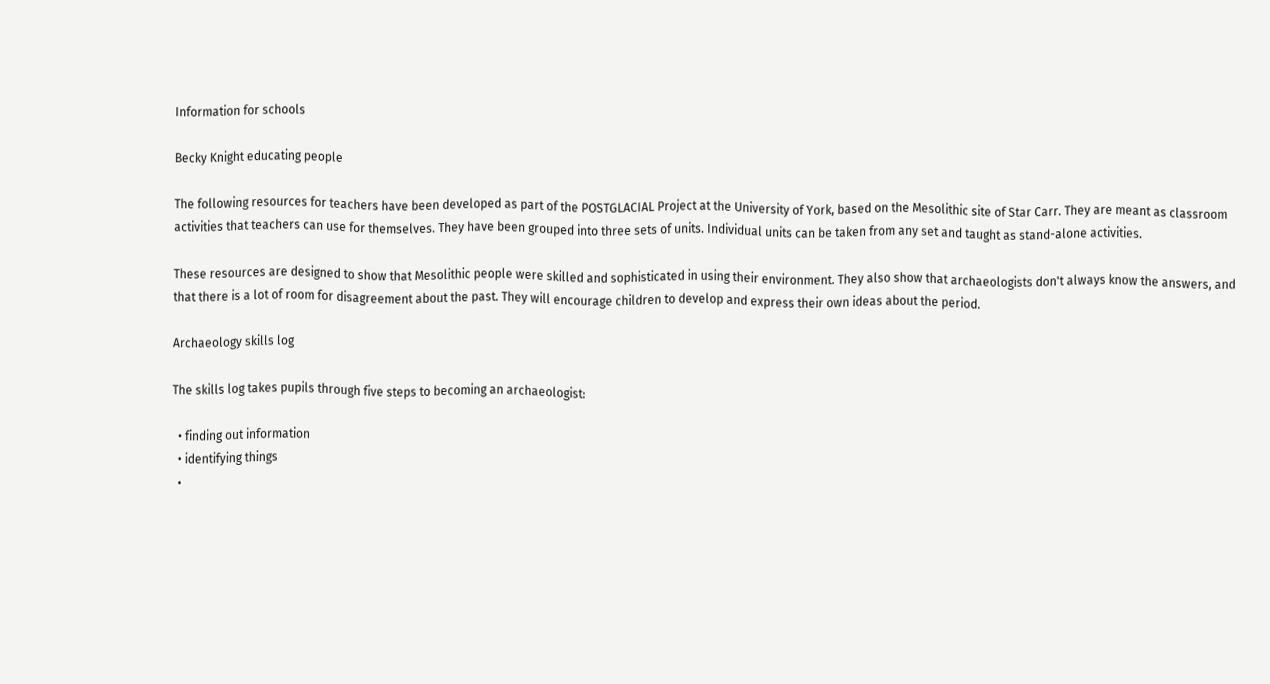Information for schools

Becky Knight educating people

The following resources for teachers have been developed as part of the POSTGLACIAL Project at the University of York, based on the Mesolithic site of Star Carr. They are meant as classroom activities that teachers can use for themselves. They have been grouped into three sets of units. Individual units can be taken from any set and taught as stand-alone activities.

These resources are designed to show that Mesolithic people were skilled and sophisticated in using their environment. They also show that archaeologists don't always know the answers, and that there is a lot of room for disagreement about the past. They will encourage children to develop and express their own ideas about the period.

Archaeology skills log

The skills log takes pupils through five steps to becoming an archaeologist:

  • finding out information
  • identifying things
  •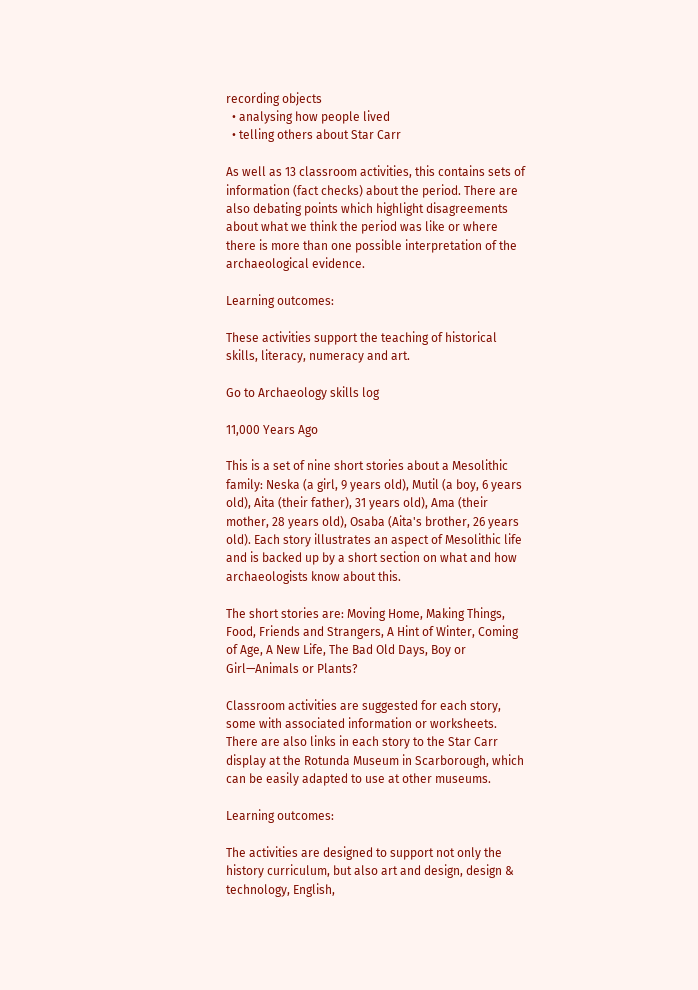recording objects
  • analysing how people lived
  • telling others about Star Carr

As well as 13 classroom activities, this contains sets of information (fact checks) about the period. There are also debating points which highlight disagreements about what we think the period was like or where there is more than one possible interpretation of the archaeological evidence.

Learning outcomes:

These activities support the teaching of historical skills, literacy, numeracy and art.

Go to Archaeology skills log

11,000 Years Ago

This is a set of nine short stories about a Mesolithic family: Neska (a girl, 9 years old), Mutil (a boy, 6 years old), Aita (their father), 31 years old), Ama (their mother, 28 years old), Osaba (Aita's brother, 26 years old). Each story illustrates an aspect of Mesolithic life and is backed up by a short section on what and how archaeologists know about this.

The short stories are: Moving Home, Making Things, Food, Friends and Strangers, A Hint of Winter, Coming of Age, A New Life, The Bad Old Days, Boy or Girl—Animals or Plants?

Classroom activities are suggested for each story, some with associated information or worksheets. There are also links in each story to the Star Carr display at the Rotunda Museum in Scarborough, which can be easily adapted to use at other museums.

Learning outcomes:

The activities are designed to support not only the history curriculum, but also art and design, design & technology, English,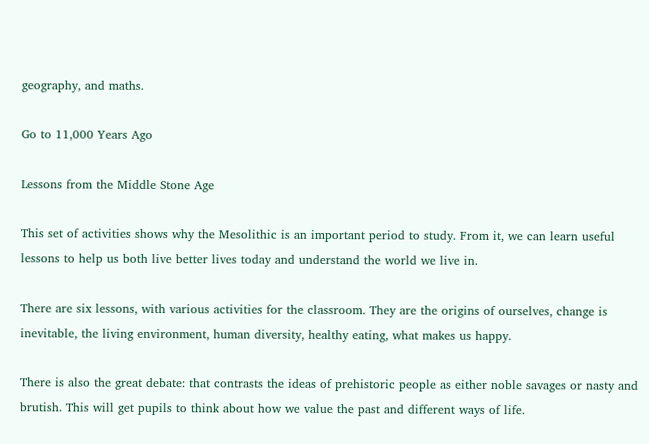geography, and maths.

Go to 11,000 Years Ago

Lessons from the Middle Stone Age

This set of activities shows why the Mesolithic is an important period to study. From it, we can learn useful lessons to help us both live better lives today and understand the world we live in.

There are six lessons, with various activities for the classroom. They are the origins of ourselves, change is inevitable, the living environment, human diversity, healthy eating, what makes us happy.

There is also the great debate: that contrasts the ideas of prehistoric people as either noble savages or nasty and brutish. This will get pupils to think about how we value the past and different ways of life.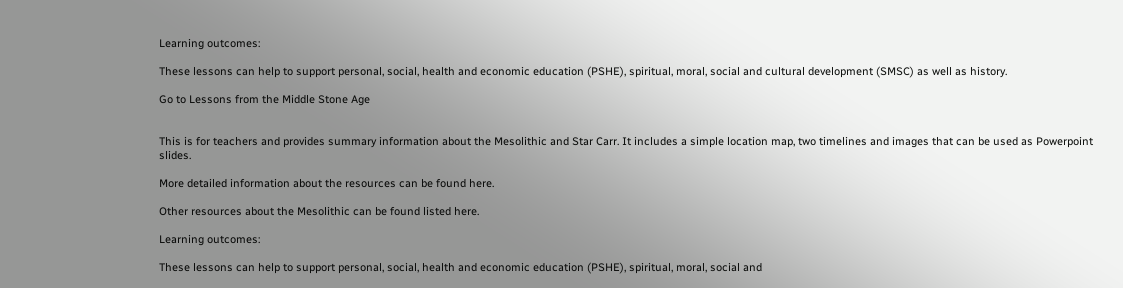Learning outcomes:

These lessons can help to support personal, social, health and economic education (PSHE), spiritual, moral, social and cultural development (SMSC) as well as history.

Go to Lessons from the Middle Stone Age


This is for teachers and provides summary information about the Mesolithic and Star Carr. It includes a simple location map, two timelines and images that can be used as Powerpoint slides.

More detailed information about the resources can be found here.

Other resources about the Mesolithic can be found listed here.

Learning outcomes:

These lessons can help to support personal, social, health and economic education (PSHE), spiritual, moral, social and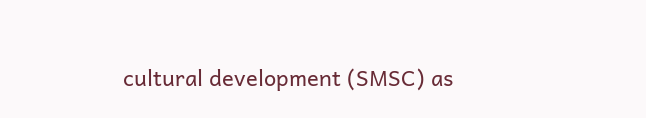cultural development (SMSC) as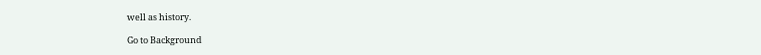well as history.

Go to Background